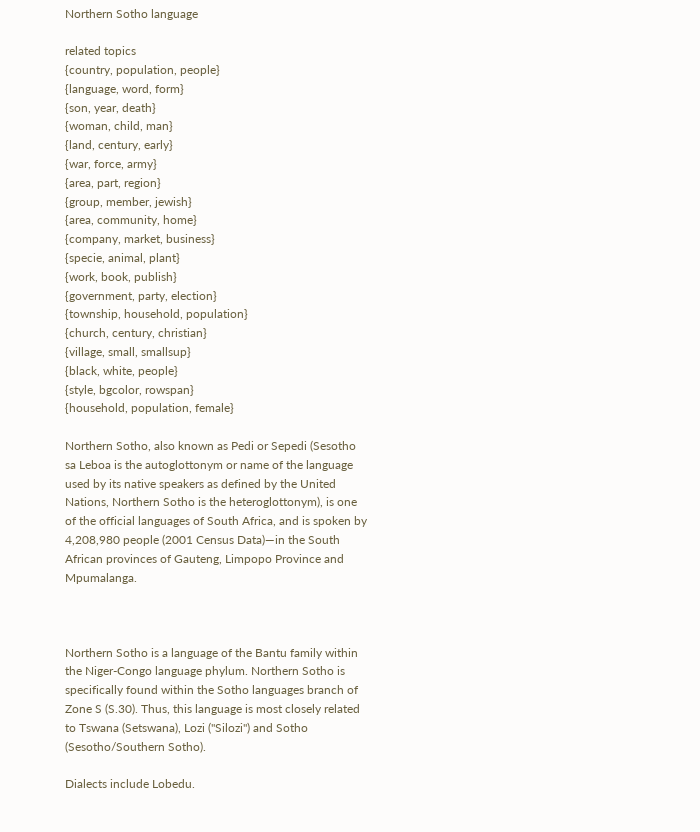Northern Sotho language

related topics
{country, population, people}
{language, word, form}
{son, year, death}
{woman, child, man}
{land, century, early}
{war, force, army}
{area, part, region}
{group, member, jewish}
{area, community, home}
{company, market, business}
{specie, animal, plant}
{work, book, publish}
{government, party, election}
{township, household, population}
{church, century, christian}
{village, small, smallsup}
{black, white, people}
{style, bgcolor, rowspan}
{household, population, female}

Northern Sotho, also known as Pedi or Sepedi (Sesotho sa Leboa is the autoglottonym or name of the language used by its native speakers as defined by the United Nations, Northern Sotho is the heteroglottonym), is one of the official languages of South Africa, and is spoken by 4,208,980 people (2001 Census Data)—in the South African provinces of Gauteng, Limpopo Province and Mpumalanga.



Northern Sotho is a language of the Bantu family within the Niger-Congo language phylum. Northern Sotho is specifically found within the Sotho languages branch of Zone S (S.30). Thus, this language is most closely related to Tswana (Setswana), Lozi ("Silozi") and Sotho (Sesotho/Southern Sotho).

Dialects include Lobedu.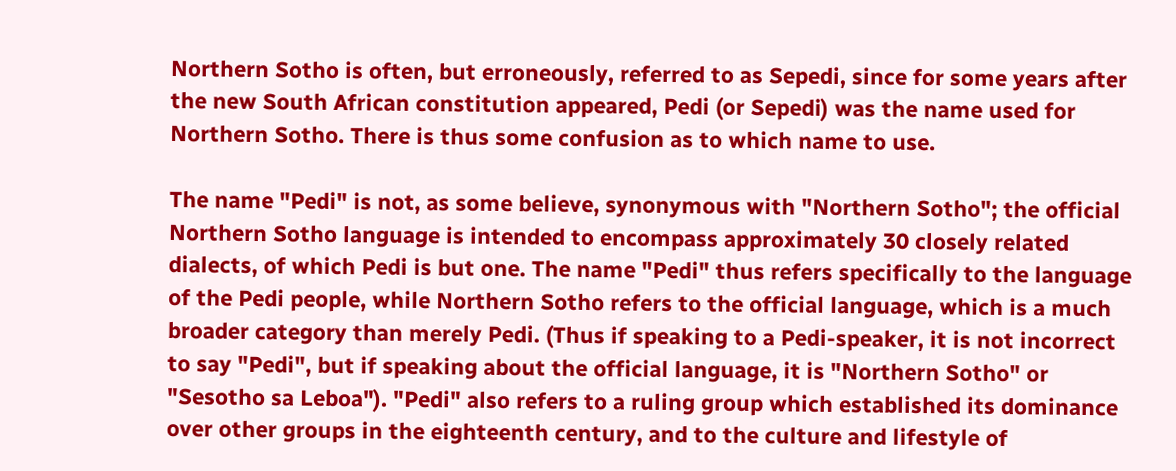Northern Sotho is often, but erroneously, referred to as Sepedi, since for some years after the new South African constitution appeared, Pedi (or Sepedi) was the name used for Northern Sotho. There is thus some confusion as to which name to use.

The name "Pedi" is not, as some believe, synonymous with "Northern Sotho"; the official Northern Sotho language is intended to encompass approximately 30 closely related dialects, of which Pedi is but one. The name "Pedi" thus refers specifically to the language of the Pedi people, while Northern Sotho refers to the official language, which is a much broader category than merely Pedi. (Thus if speaking to a Pedi-speaker, it is not incorrect to say "Pedi", but if speaking about the official language, it is "Northern Sotho" or "Sesotho sa Leboa"). "Pedi" also refers to a ruling group which established its dominance over other groups in the eighteenth century, and to the culture and lifestyle of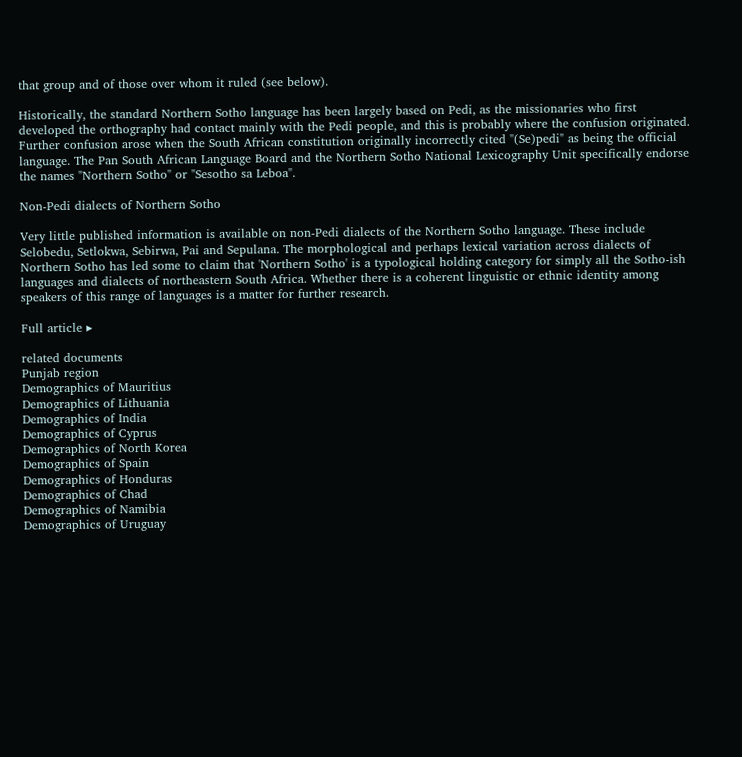that group and of those over whom it ruled (see below).

Historically, the standard Northern Sotho language has been largely based on Pedi, as the missionaries who first developed the orthography had contact mainly with the Pedi people, and this is probably where the confusion originated. Further confusion arose when the South African constitution originally incorrectly cited "(Se)pedi" as being the official language. The Pan South African Language Board and the Northern Sotho National Lexicography Unit specifically endorse the names "Northern Sotho" or "Sesotho sa Leboa".

Non-Pedi dialects of Northern Sotho

Very little published information is available on non-Pedi dialects of the Northern Sotho language. These include Selobedu, Setlokwa, Sebirwa, Pai and Sepulana. The morphological and perhaps lexical variation across dialects of Northern Sotho has led some to claim that 'Northern Sotho' is a typological holding category for simply all the Sotho-ish languages and dialects of northeastern South Africa. Whether there is a coherent linguistic or ethnic identity among speakers of this range of languages is a matter for further research.

Full article ▸

related documents
Punjab region
Demographics of Mauritius
Demographics of Lithuania
Demographics of India
Demographics of Cyprus
Demographics of North Korea
Demographics of Spain
Demographics of Honduras
Demographics of Chad
Demographics of Namibia
Demographics of Uruguay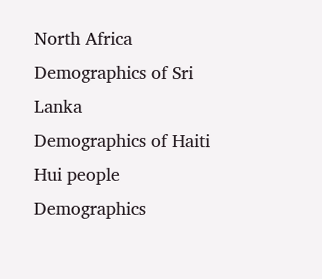North Africa
Demographics of Sri Lanka
Demographics of Haiti
Hui people
Demographics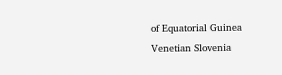of Equatorial Guinea
Venetian Slovenia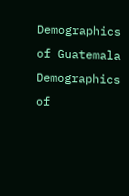Demographics of Guatemala
Demographics of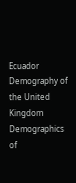Ecuador
Demography of the United Kingdom
Demographics of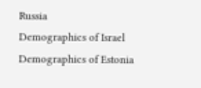Russia
Demographics of Israel
Demographics of Estonia